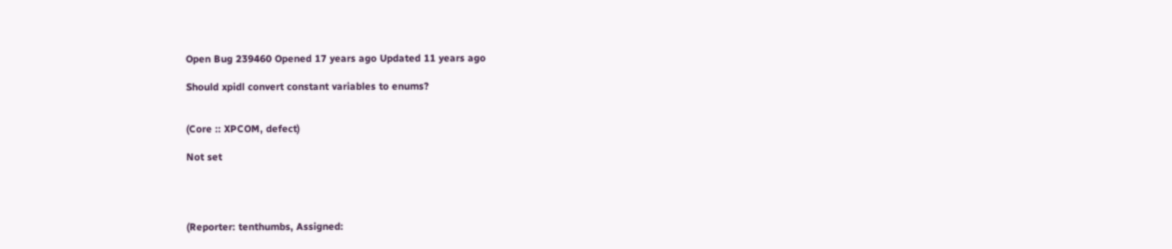Open Bug 239460 Opened 17 years ago Updated 11 years ago

Should xpidl convert constant variables to enums?


(Core :: XPCOM, defect)

Not set




(Reporter: tenthumbs, Assigned: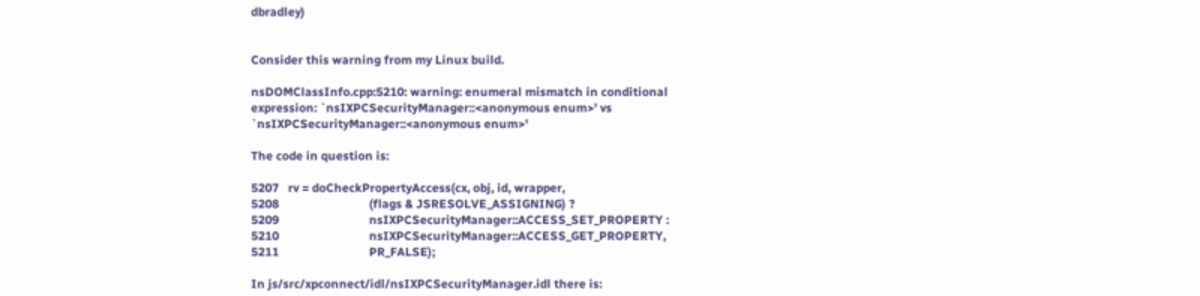dbradley)


Consider this warning from my Linux build.

nsDOMClassInfo.cpp:5210: warning: enumeral mismatch in conditional
expression: `nsIXPCSecurityManager::<anonymous enum>' vs
`nsIXPCSecurityManager::<anonymous enum>'

The code in question is:

5207   rv = doCheckPropertyAccess(cx, obj, id, wrapper,
5208                              (flags & JSRESOLVE_ASSIGNING) ?
5209                              nsIXPCSecurityManager::ACCESS_SET_PROPERTY :
5210                              nsIXPCSecurityManager::ACCESS_GET_PROPERTY,
5211                              PR_FALSE);

In js/src/xpconnect/idl/nsIXPCSecurityManager.idl there is: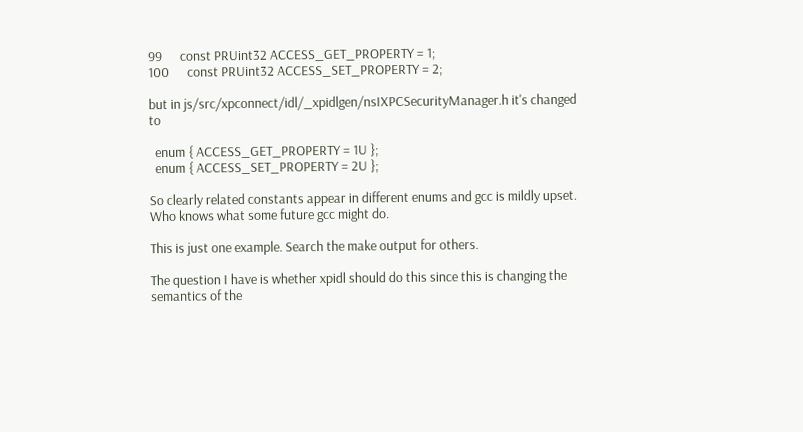99      const PRUint32 ACCESS_GET_PROPERTY = 1;
100      const PRUint32 ACCESS_SET_PROPERTY = 2;

but in js/src/xpconnect/idl/_xpidlgen/nsIXPCSecurityManager.h it's changed to

  enum { ACCESS_GET_PROPERTY = 1U };
  enum { ACCESS_SET_PROPERTY = 2U };

So clearly related constants appear in different enums and gcc is mildly upset.
Who knows what some future gcc might do.

This is just one example. Search the make output for others.

The question I have is whether xpidl should do this since this is changing the
semantics of the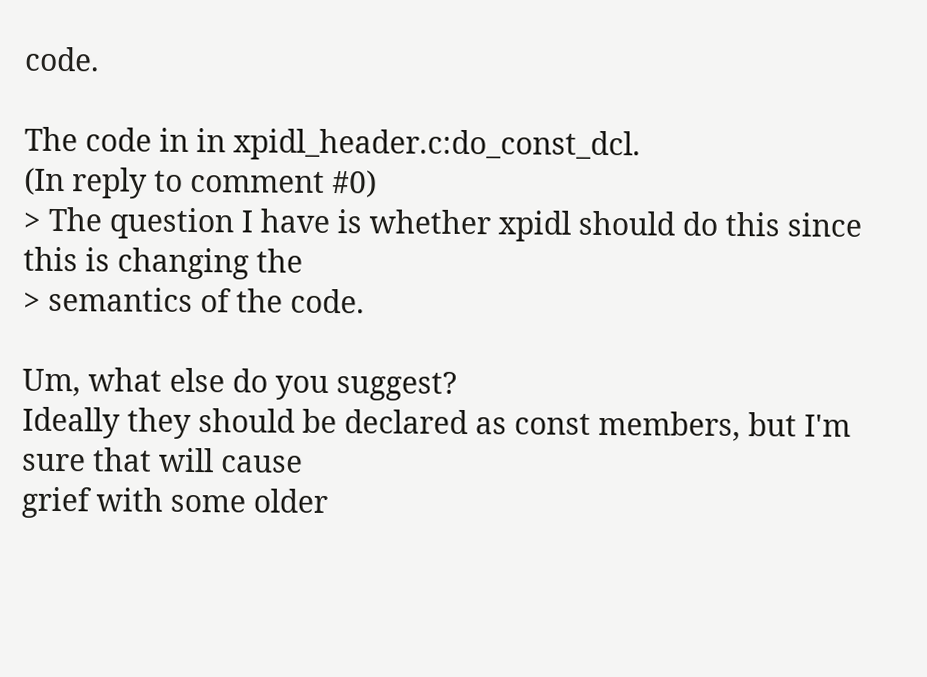code.

The code in in xpidl_header.c:do_const_dcl.
(In reply to comment #0)
> The question I have is whether xpidl should do this since this is changing the
> semantics of the code.

Um, what else do you suggest?
Ideally they should be declared as const members, but I'm sure that will cause
grief with some older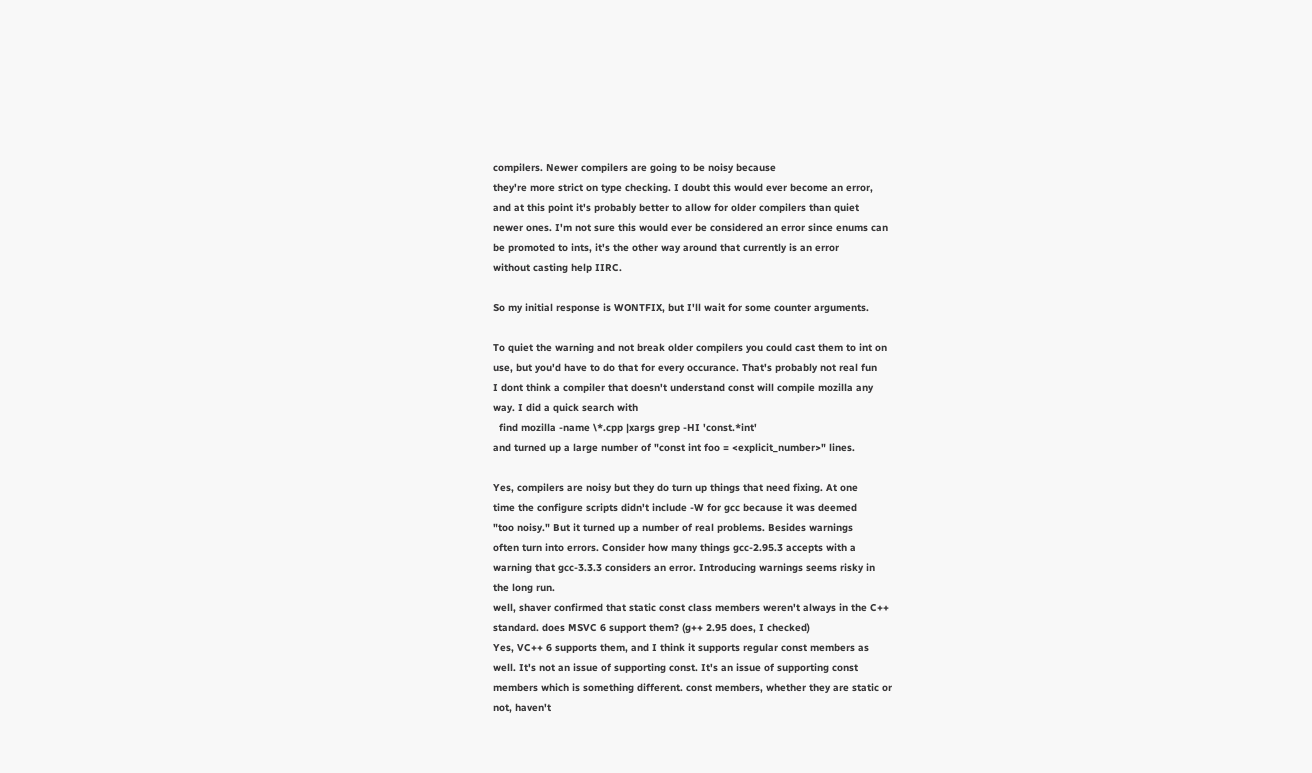compilers. Newer compilers are going to be noisy because
they're more strict on type checking. I doubt this would ever become an error,
and at this point it's probably better to allow for older compilers than quiet
newer ones. I'm not sure this would ever be considered an error since enums can
be promoted to ints, it's the other way around that currently is an error
without casting help IIRC.

So my initial response is WONTFIX, but I'll wait for some counter arguments.

To quiet the warning and not break older compilers you could cast them to int on
use, but you'd have to do that for every occurance. That's probably not real fun
I dont think a compiler that doesn't understand const will compile mozilla any
way. I did a quick search with
  find mozilla -name \*.cpp |xargs grep -HI 'const.*int'
and turned up a large number of "const int foo = <explicit_number>" lines.

Yes, compilers are noisy but they do turn up things that need fixing. At one
time the configure scripts didn't include -W for gcc because it was deemed
"too noisy." But it turned up a number of real problems. Besides warnings
often turn into errors. Consider how many things gcc-2.95.3 accepts with a
warning that gcc-3.3.3 considers an error. Introducing warnings seems risky in
the long run.
well, shaver confirmed that static const class members weren't always in the C++
standard. does MSVC 6 support them? (g++ 2.95 does, I checked)
Yes, VC++ 6 supports them, and I think it supports regular const members as
well. It's not an issue of supporting const. It's an issue of supporting const
members which is something different. const members, whether they are static or
not, haven't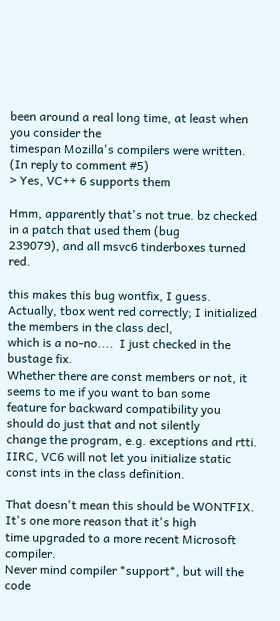been around a real long time, at least when you consider the
timespan Mozilla's compilers were written.
(In reply to comment #5)
> Yes, VC++ 6 supports them

Hmm, apparently that's not true. bz checked in a patch that used them (bug
239079), and all msvc6 tinderboxes turned red.

this makes this bug wontfix, I guess.
Actually, tbox went red correctly; I initialized the members in the class decl,
which is a no-no....  I just checked in the bustage fix.
Whether there are const members or not, it seems to me if you want to ban some
feature for backward compatibility you should do just that and not silently
change the program, e.g. exceptions and rtti.
IIRC, VC6 will not let you initialize static const ints in the class definition.

That doesn't mean this should be WONTFIX. It's one more reason that it's high
time upgraded to a more recent Microsoft compiler.
Never mind compiler *support*, but will the code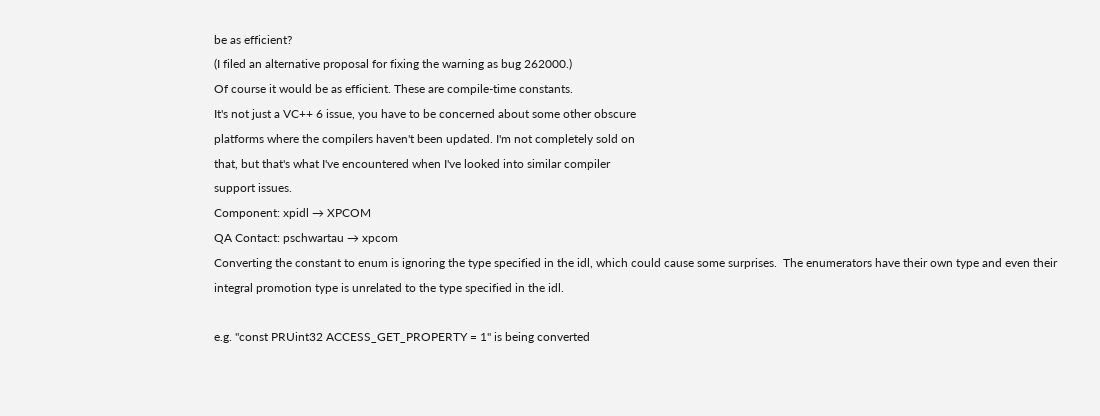be as efficient?
(I filed an alternative proposal for fixing the warning as bug 262000.)
Of course it would be as efficient. These are compile-time constants.
It's not just a VC++ 6 issue, you have to be concerned about some other obscure
platforms where the compilers haven't been updated. I'm not completely sold on
that, but that's what I've encountered when I've looked into similar compiler
support issues.
Component: xpidl → XPCOM
QA Contact: pschwartau → xpcom
Converting the constant to enum is ignoring the type specified in the idl, which could cause some surprises.  The enumerators have their own type and even their integral promotion type is unrelated to the type specified in the idl.

e.g. "const PRUint32 ACCESS_GET_PROPERTY = 1" is being converted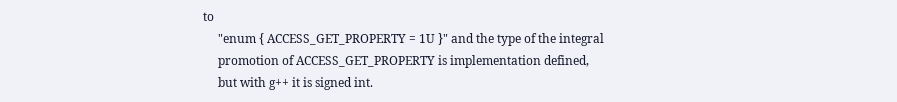to
     "enum { ACCESS_GET_PROPERTY = 1U }" and the type of the integral
     promotion of ACCESS_GET_PROPERTY is implementation defined,
     but with g++ it is signed int.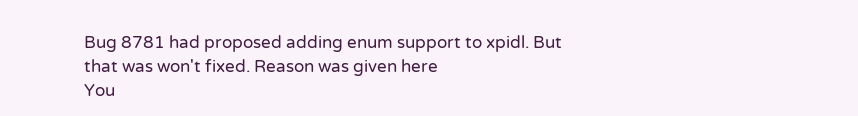Bug 8781 had proposed adding enum support to xpidl. But that was won't fixed. Reason was given here
You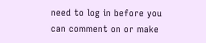need to log in before you can comment on or make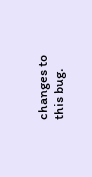changes to this bug.